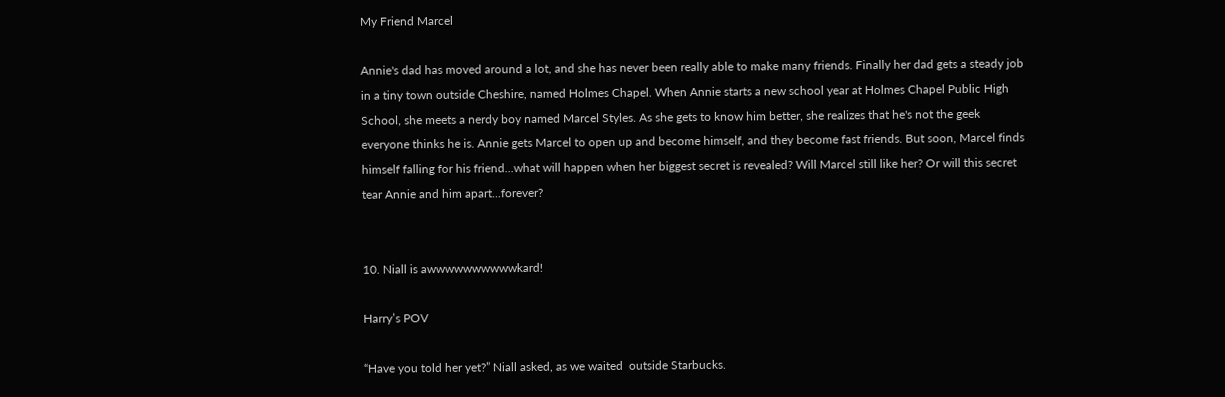My Friend Marcel

Annie's dad has moved around a lot, and she has never been really able to make many friends. Finally her dad gets a steady job in a tiny town outside Cheshire, named Holmes Chapel. When Annie starts a new school year at Holmes Chapel Public High School, she meets a nerdy boy named Marcel Styles. As she gets to know him better, she realizes that he's not the geek everyone thinks he is. Annie gets Marcel to open up and become himself, and they become fast friends. But soon, Marcel finds himself falling for his friend...what will happen when her biggest secret is revealed? Will Marcel still like her? Or will this secret tear Annie and him apart...forever?


10. Niall is awwwwwwwwwwkard!

Harry’s POV

“Have you told her yet?” Niall asked, as we waited  outside Starbucks.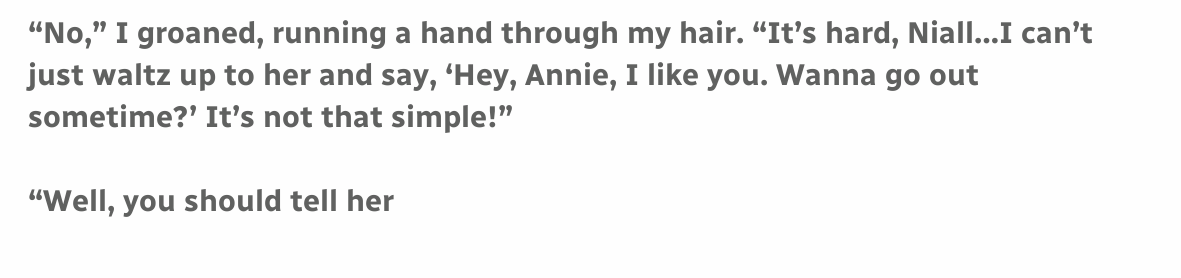“No,” I groaned, running a hand through my hair. “It’s hard, Niall…I can’t just waltz up to her and say, ‘Hey, Annie, I like you. Wanna go out sometime?’ It’s not that simple!”

“Well, you should tell her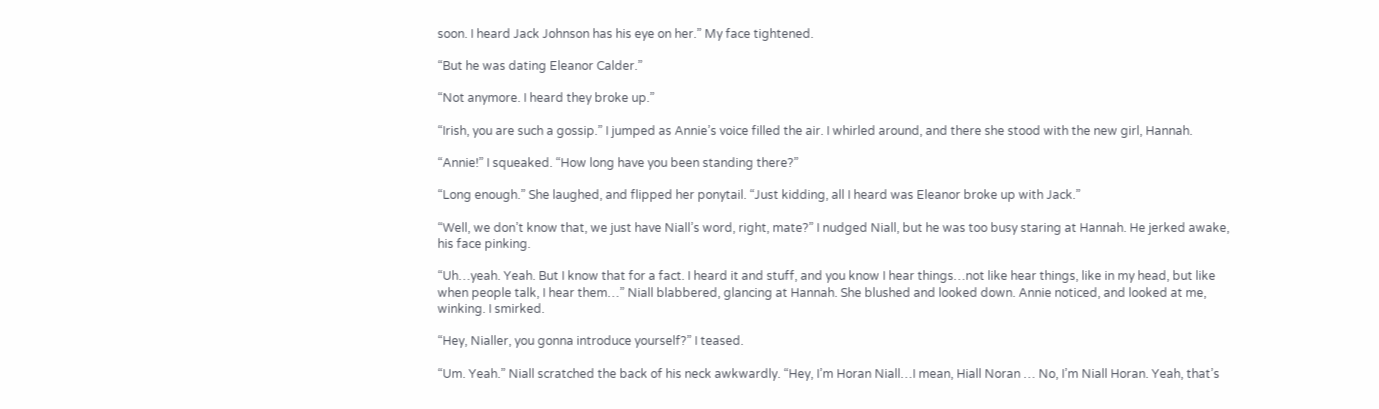soon. I heard Jack Johnson has his eye on her.” My face tightened.

“But he was dating Eleanor Calder.”

“Not anymore. I heard they broke up.”

“Irish, you are such a gossip.” I jumped as Annie’s voice filled the air. I whirled around, and there she stood with the new girl, Hannah.

“Annie!” I squeaked. “How long have you been standing there?”

“Long enough.” She laughed, and flipped her ponytail. “Just kidding, all I heard was Eleanor broke up with Jack.”

“Well, we don’t know that, we just have Niall’s word, right, mate?” I nudged Niall, but he was too busy staring at Hannah. He jerked awake, his face pinking.

“Uh…yeah. Yeah. But I know that for a fact. I heard it and stuff, and you know I hear things…not like hear things, like in my head, but like when people talk, I hear them…” Niall blabbered, glancing at Hannah. She blushed and looked down. Annie noticed, and looked at me, winking. I smirked.

“Hey, Nialler, you gonna introduce yourself?” I teased.

“Um. Yeah.” Niall scratched the back of his neck awkwardly. “Hey, I’m Horan Niall…I mean, Hiall Noran … No, I’m Niall Horan. Yeah, that’s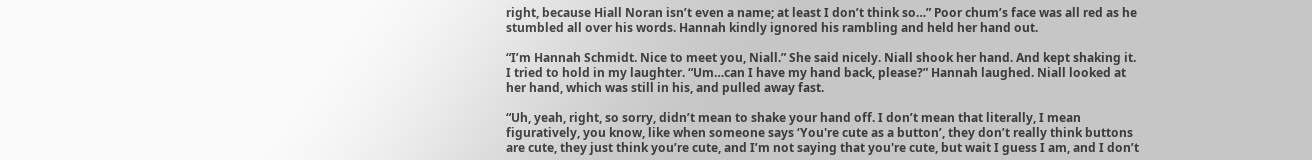right, because Hiall Noran isn’t even a name; at least I don’t think so…” Poor chum’s face was all red as he stumbled all over his words. Hannah kindly ignored his rambling and held her hand out.

“I’m Hannah Schmidt. Nice to meet you, Niall.” She said nicely. Niall shook her hand. And kept shaking it. I tried to hold in my laughter. “Um…can I have my hand back, please?” Hannah laughed. Niall looked at her hand, which was still in his, and pulled away fast.

“Uh, yeah, right, so sorry, didn’t mean to shake your hand off. I don’t mean that literally, I mean figuratively, you know, like when someone says ‘You're cute as a button’, they don’t really think buttons are cute, they just think you’re cute, and I’m not saying that you're cute, but wait I guess I am, and I don’t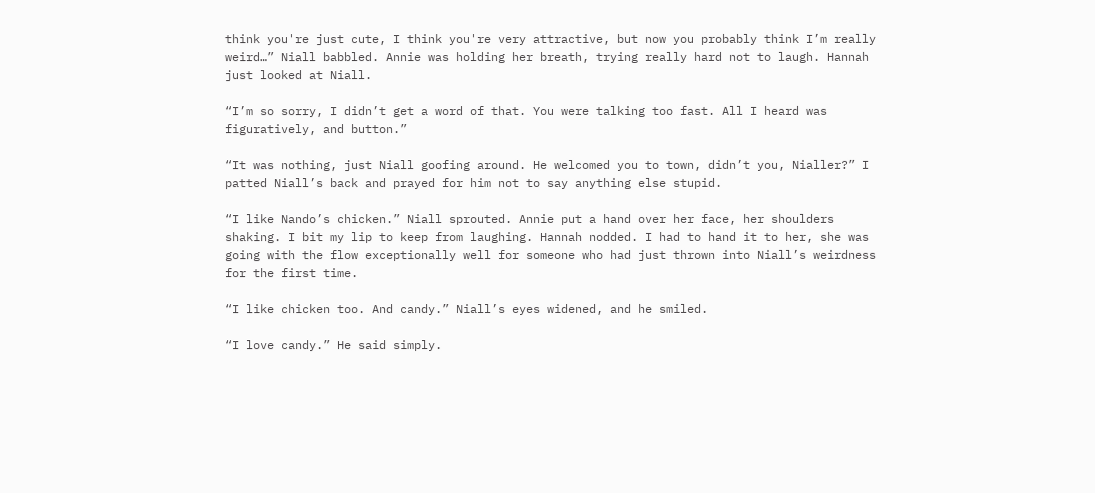think you're just cute, I think you're very attractive, but now you probably think I’m really weird…” Niall babbled. Annie was holding her breath, trying really hard not to laugh. Hannah just looked at Niall.

“I’m so sorry, I didn’t get a word of that. You were talking too fast. All I heard was figuratively, and button.”

“It was nothing, just Niall goofing around. He welcomed you to town, didn’t you, Nialler?” I patted Niall’s back and prayed for him not to say anything else stupid.

“I like Nando’s chicken.” Niall sprouted. Annie put a hand over her face, her shoulders shaking. I bit my lip to keep from laughing. Hannah nodded. I had to hand it to her, she was going with the flow exceptionally well for someone who had just thrown into Niall’s weirdness for the first time.

“I like chicken too. And candy.” Niall’s eyes widened, and he smiled.

“I love candy.” He said simply.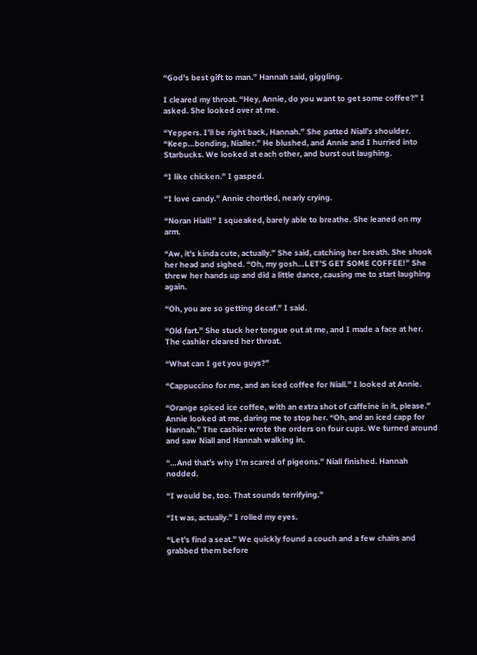“God’s best gift to man.” Hannah said, giggling.

I cleared my throat. “Hey, Annie, do you want to get some coffee?” I asked. She looked over at me.

“Yeppers. I’ll be right back, Hannah.” She patted Niall’s shoulder. “Keep…bonding, Nialler.” He blushed, and Annie and I hurried into Starbucks. We looked at each other, and burst out laughing.

“I like chicken.” I gasped.

“I love candy.” Annie chortled, nearly crying.

“Noran Hiall!” I squeaked, barely able to breathe. She leaned on my arm.

“Aw, it’s kinda cute, actually.” She said, catching her breath. She shook her head and sighed. “Oh, my gosh…LET’S GET SOME COFFEE!” She threw her hands up and did a little dance, causing me to start laughing again.

“Oh, you are so getting decaf.” I said.

“Old fart.” She stuck her tongue out at me, and I made a face at her. The cashier cleared her throat.

“What can I get you guys?”

“Cappuccino for me, and an iced coffee for Niall.” I looked at Annie.

“Orange spiced ice coffee, with an extra shot of caffeine in it, please.” Annie looked at me, daring me to stop her. “Oh, and an iced capp for Hannah.” The cashier wrote the orders on four cups. We turned around and saw Niall and Hannah walking in.

“…And that’s why I’m scared of pigeons.” Niall finished. Hannah nodded.

“I would be, too. That sounds terrifying.”

“It was, actually.” I rolled my eyes.

“Let’s find a seat.” We quickly found a couch and a few chairs and grabbed them before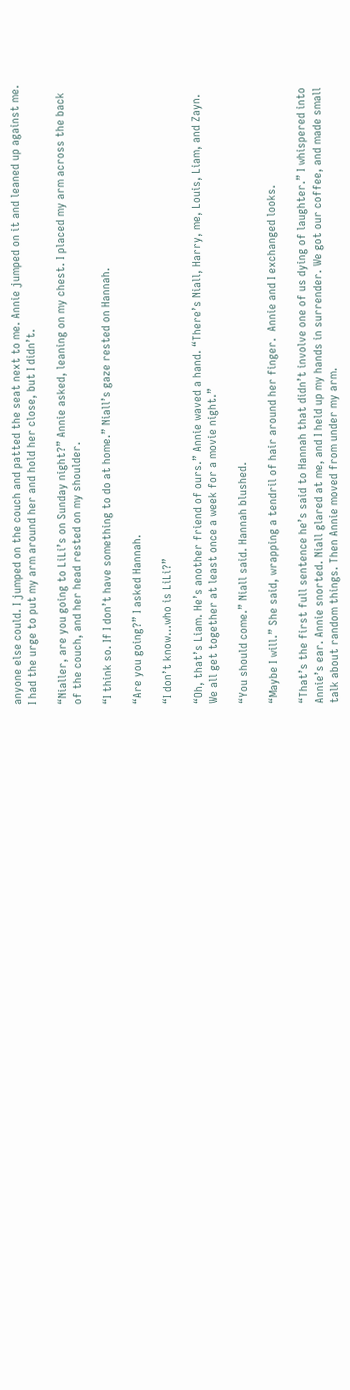anyone else could. I jumped on the couch and patted the seat next to me. Annie jumped on it and leaned up against me. I had the urge to put my arm around her and hold her close, but I didn’t.

“Nialler, are you going to LiLi’s on Sunday night?” Annie asked, leaning on my chest. I placed my arm across the back of the couch, and her head rested on my shoulder.

“I think so. If I don’t have something to do at home.” Niall’s gaze rested on Hannah.

“Are you going?” I asked Hannah.

“I don’t know…who is LiLi?”

“Oh, that’s Liam. He’s another friend of ours.” Annie waved a hand. “There’s Niall, Harry, me, Louis, Liam, and Zayn. We all get together at least once a week for a movie night.”

“You should come.” Niall said. Hannah blushed.

“Maybe I will.” She said, wrapping a tendril of hair around her finger.  Annie and I exchanged looks.

“That’s the first full sentence he’s said to Hannah that didn’t involve one of us dying of laughter.” I whispered into Annie’s ear. Annie snorted. Niall glared at me, and I held up my hands in surrender. We got our coffee, and made small talk about random things. Then Annie moved from under my arm.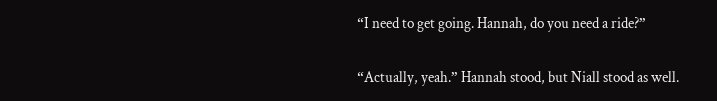“I need to get going. Hannah, do you need a ride?”

“Actually, yeah.” Hannah stood, but Niall stood as well.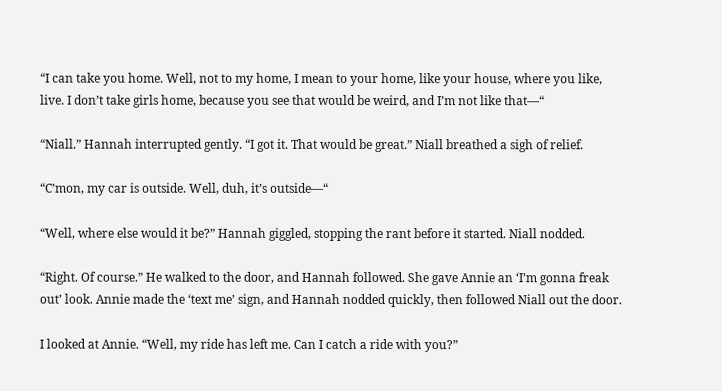“I can take you home. Well, not to my home, I mean to your home, like your house, where you like, live. I don’t take girls home, because you see that would be weird, and I’m not like that—“

“Niall.” Hannah interrupted gently. “I got it. That would be great.” Niall breathed a sigh of relief.

“C’mon, my car is outside. Well, duh, it’s outside—“

“Well, where else would it be?” Hannah giggled, stopping the rant before it started. Niall nodded.

“Right. Of course.” He walked to the door, and Hannah followed. She gave Annie an ‘I’m gonna freak out’ look. Annie made the ‘text me’ sign, and Hannah nodded quickly, then followed Niall out the door.

I looked at Annie. “Well, my ride has left me. Can I catch a ride with you?”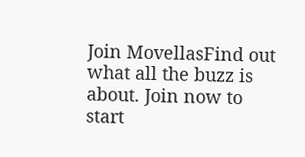Join MovellasFind out what all the buzz is about. Join now to start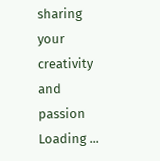sharing your creativity and passion
Loading ...